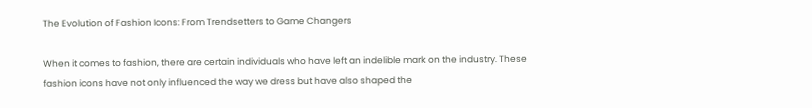The Evolution of Fashion Icons: From Trendsetters to Game Changers

When it comes to fashion, there are certain individuals who have left an indelible mark on the industry. These fashion icons have not only influenced the way we dress but have also shaped the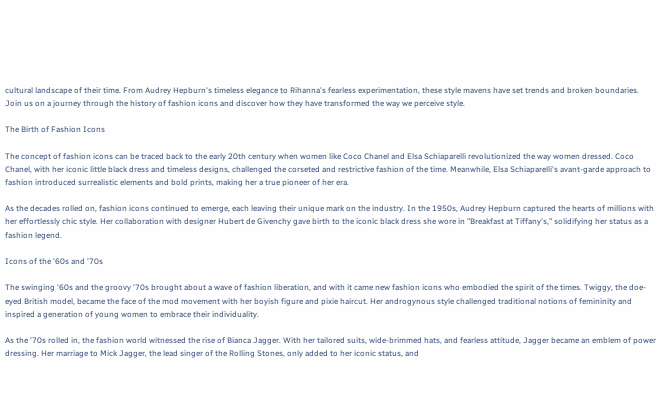cultural landscape of their time. From Audrey Hepburn's timeless elegance to Rihanna's fearless experimentation, these style mavens have set trends and broken boundaries. Join us on a journey through the history of fashion icons and discover how they have transformed the way we perceive style.

The Birth of Fashion Icons

The concept of fashion icons can be traced back to the early 20th century when women like Coco Chanel and Elsa Schiaparelli revolutionized the way women dressed. Coco Chanel, with her iconic little black dress and timeless designs, challenged the corseted and restrictive fashion of the time. Meanwhile, Elsa Schiaparelli's avant-garde approach to fashion introduced surrealistic elements and bold prints, making her a true pioneer of her era.

As the decades rolled on, fashion icons continued to emerge, each leaving their unique mark on the industry. In the 1950s, Audrey Hepburn captured the hearts of millions with her effortlessly chic style. Her collaboration with designer Hubert de Givenchy gave birth to the iconic black dress she wore in "Breakfast at Tiffany's," solidifying her status as a fashion legend.

Icons of the '60s and '70s

The swinging '60s and the groovy '70s brought about a wave of fashion liberation, and with it came new fashion icons who embodied the spirit of the times. Twiggy, the doe-eyed British model, became the face of the mod movement with her boyish figure and pixie haircut. Her androgynous style challenged traditional notions of femininity and inspired a generation of young women to embrace their individuality.

As the '70s rolled in, the fashion world witnessed the rise of Bianca Jagger. With her tailored suits, wide-brimmed hats, and fearless attitude, Jagger became an emblem of power dressing. Her marriage to Mick Jagger, the lead singer of the Rolling Stones, only added to her iconic status, and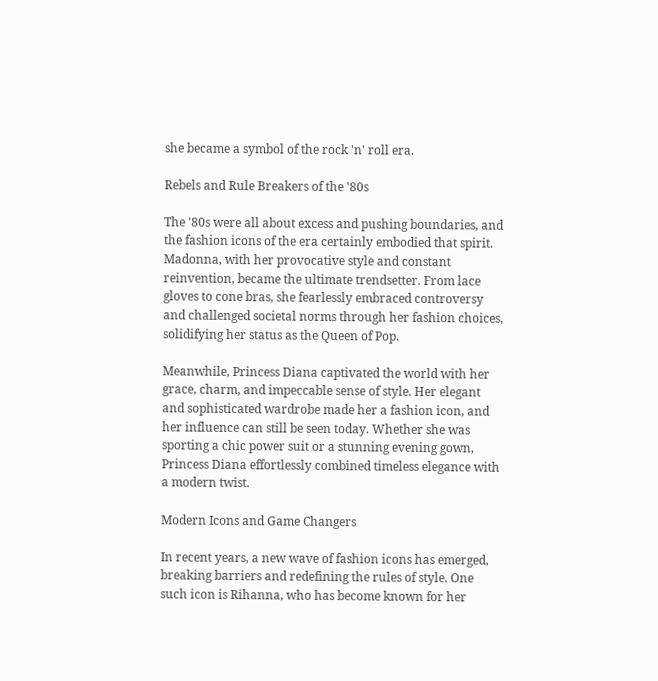she became a symbol of the rock 'n' roll era.

Rebels and Rule Breakers of the '80s

The '80s were all about excess and pushing boundaries, and the fashion icons of the era certainly embodied that spirit. Madonna, with her provocative style and constant reinvention, became the ultimate trendsetter. From lace gloves to cone bras, she fearlessly embraced controversy and challenged societal norms through her fashion choices, solidifying her status as the Queen of Pop.

Meanwhile, Princess Diana captivated the world with her grace, charm, and impeccable sense of style. Her elegant and sophisticated wardrobe made her a fashion icon, and her influence can still be seen today. Whether she was sporting a chic power suit or a stunning evening gown, Princess Diana effortlessly combined timeless elegance with a modern twist.

Modern Icons and Game Changers

In recent years, a new wave of fashion icons has emerged, breaking barriers and redefining the rules of style. One such icon is Rihanna, who has become known for her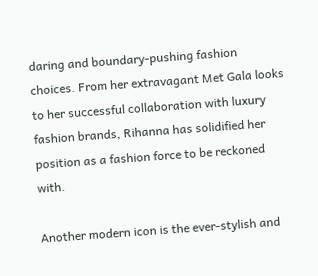daring and boundary-pushing fashion choices. From her extravagant Met Gala looks to her successful collaboration with luxury fashion brands, Rihanna has solidified her position as a fashion force to be reckoned with.

Another modern icon is the ever-stylish and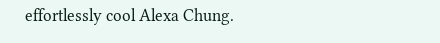effortlessly cool Alexa Chung.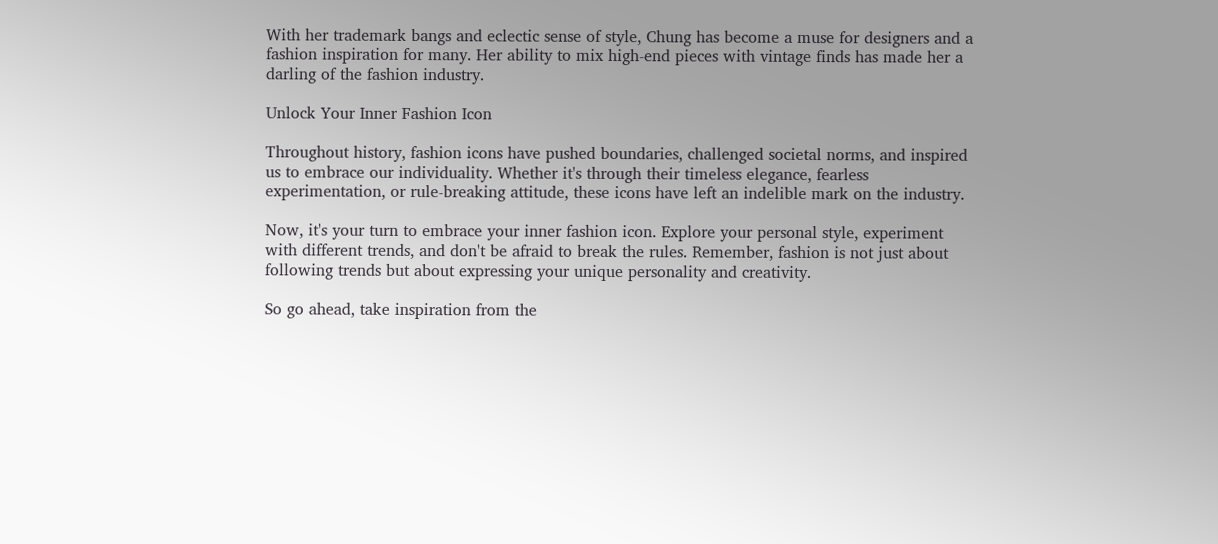With her trademark bangs and eclectic sense of style, Chung has become a muse for designers and a fashion inspiration for many. Her ability to mix high-end pieces with vintage finds has made her a darling of the fashion industry.

Unlock Your Inner Fashion Icon

Throughout history, fashion icons have pushed boundaries, challenged societal norms, and inspired us to embrace our individuality. Whether it's through their timeless elegance, fearless experimentation, or rule-breaking attitude, these icons have left an indelible mark on the industry.

Now, it's your turn to embrace your inner fashion icon. Explore your personal style, experiment with different trends, and don't be afraid to break the rules. Remember, fashion is not just about following trends but about expressing your unique personality and creativity.

So go ahead, take inspiration from the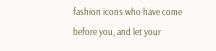fashion icons who have come before you, and let your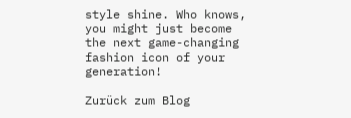style shine. Who knows, you might just become the next game-changing fashion icon of your generation!

Zurück zum Blog